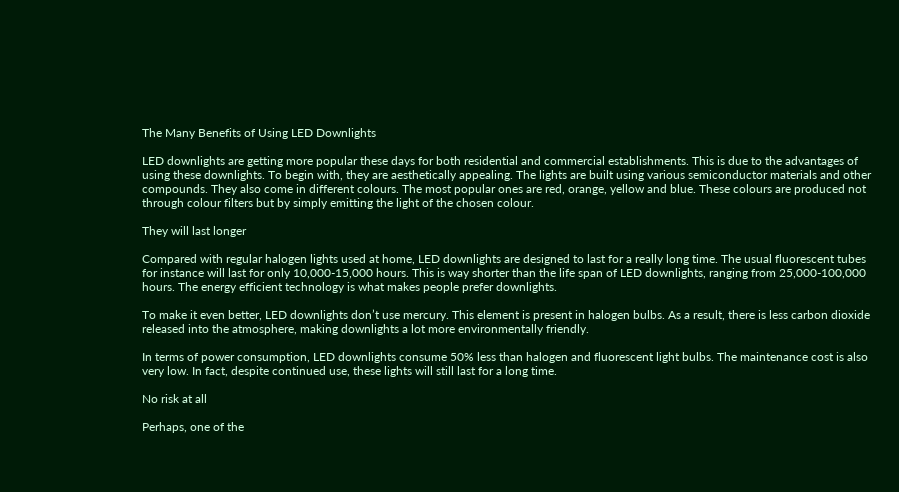The Many Benefits of Using LED Downlights

LED downlights are getting more popular these days for both residential and commercial establishments. This is due to the advantages of using these downlights. To begin with, they are aesthetically appealing. The lights are built using various semiconductor materials and other compounds. They also come in different colours. The most popular ones are red, orange, yellow and blue. These colours are produced not through colour filters but by simply emitting the light of the chosen colour.

They will last longer

Compared with regular halogen lights used at home, LED downlights are designed to last for a really long time. The usual fluorescent tubes for instance will last for only 10,000-15,000 hours. This is way shorter than the life span of LED downlights, ranging from 25,000-100,000 hours. The energy efficient technology is what makes people prefer downlights.

To make it even better, LED downlights don’t use mercury. This element is present in halogen bulbs. As a result, there is less carbon dioxide released into the atmosphere, making downlights a lot more environmentally friendly.

In terms of power consumption, LED downlights consume 50% less than halogen and fluorescent light bulbs. The maintenance cost is also very low. In fact, despite continued use, these lights will still last for a long time.

No risk at all

Perhaps, one of the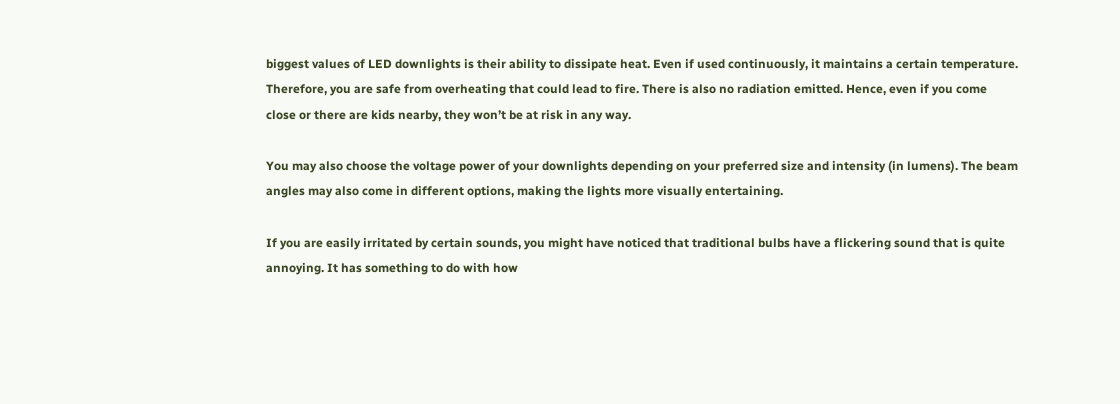biggest values of LED downlights is their ability to dissipate heat. Even if used continuously, it maintains a certain temperature. Therefore, you are safe from overheating that could lead to fire. There is also no radiation emitted. Hence, even if you come close or there are kids nearby, they won’t be at risk in any way.

You may also choose the voltage power of your downlights depending on your preferred size and intensity (in lumens). The beam angles may also come in different options, making the lights more visually entertaining.

If you are easily irritated by certain sounds, you might have noticed that traditional bulbs have a flickering sound that is quite annoying. It has something to do with how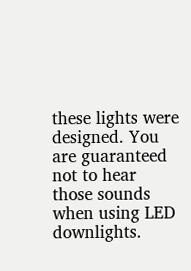these lights were designed. You are guaranteed not to hear those sounds when using LED downlights.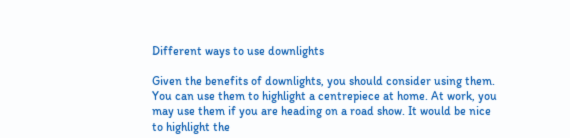Different ways to use downlights

Given the benefits of downlights, you should consider using them. You can use them to highlight a centrepiece at home. At work, you may use them if you are heading on a road show. It would be nice to highlight the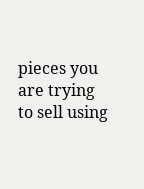pieces you are trying to sell using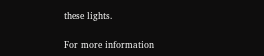these lights.

For more information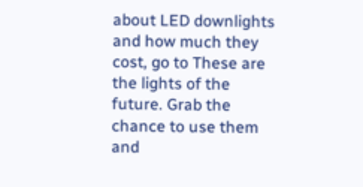about LED downlights and how much they cost, go to These are the lights of the future. Grab the chance to use them and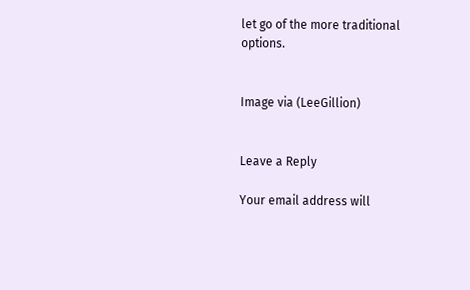let go of the more traditional options.


Image via (LeeGillion)


Leave a Reply

Your email address will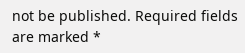not be published. Required fields are marked *